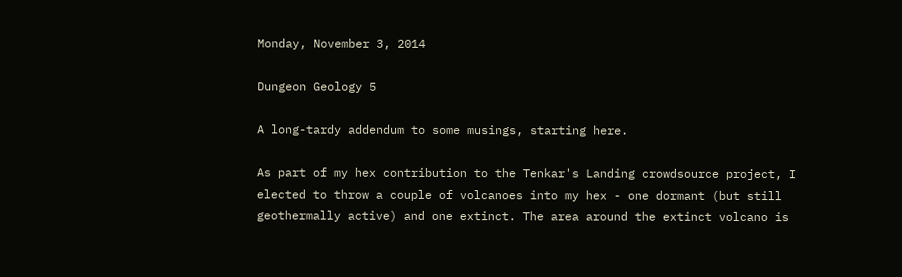Monday, November 3, 2014

Dungeon Geology 5

A long-tardy addendum to some musings, starting here.

As part of my hex contribution to the Tenkar's Landing crowdsource project, I elected to throw a couple of volcanoes into my hex - one dormant (but still geothermally active) and one extinct. The area around the extinct volcano is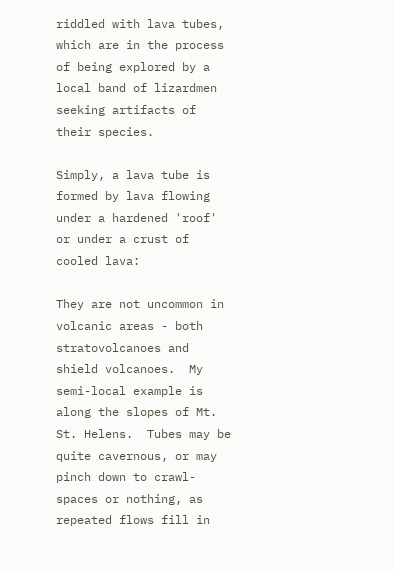riddled with lava tubes, which are in the process of being explored by a local band of lizardmen seeking artifacts of their species.

Simply, a lava tube is formed by lava flowing under a hardened 'roof' or under a crust of cooled lava:

They are not uncommon in volcanic areas - both stratovolcanoes and shield volcanoes.  My semi-local example is along the slopes of Mt. St. Helens.  Tubes may be quite cavernous, or may pinch down to crawl-spaces or nothing, as repeated flows fill in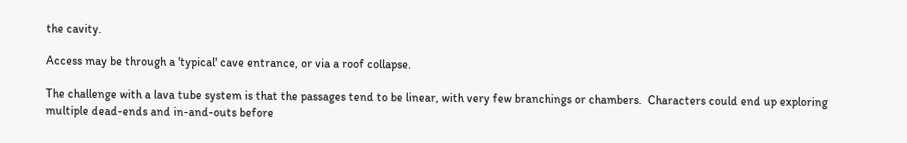the cavity.

Access may be through a 'typical' cave entrance, or via a roof collapse.

The challenge with a lava tube system is that the passages tend to be linear, with very few branchings or chambers.  Characters could end up exploring multiple dead-ends and in-and-outs before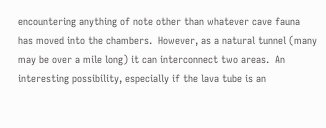encountering anything of note other than whatever cave fauna has moved into the chambers.  However, as a natural tunnel (many may be over a mile long) it can interconnect two areas.  An interesting possibility, especially if the lava tube is an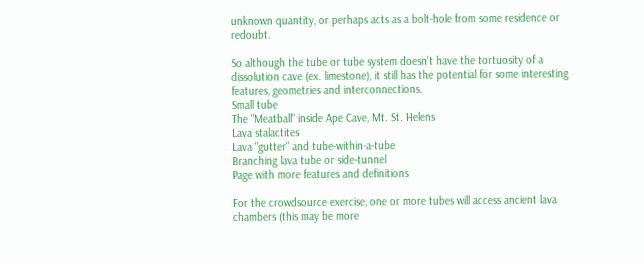unknown quantity, or perhaps acts as a bolt-hole from some residence or redoubt.

So although the tube or tube system doesn't have the tortuosity of a dissolution cave (ex. limestone), it still has the potential for some interesting features, geometries and interconnections.
Small tube
The "Meatball" inside Ape Cave, Mt. St. Helens
Lava stalactites
Lava "gutter" and tube-within-a-tube
Branching lava tube or side-tunnel
Page with more features and definitions

For the crowdsource exercise, one or more tubes will access ancient lava chambers (this may be more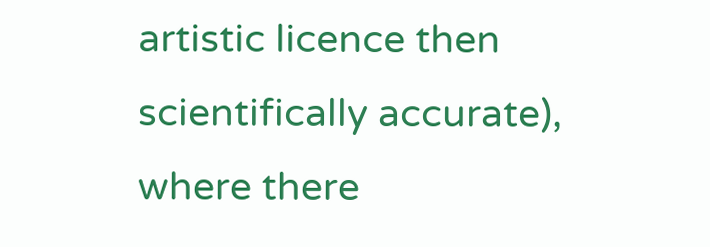artistic licence then scientifically accurate), where there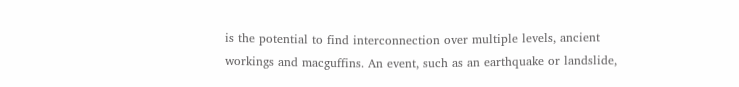is the potential to find interconnection over multiple levels, ancient workings and macguffins. An event, such as an earthquake or landslide,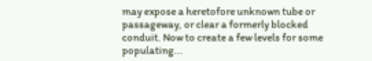may expose a heretofore unknown tube or passageway, or clear a formerly blocked conduit. Now to create a few levels for some populating...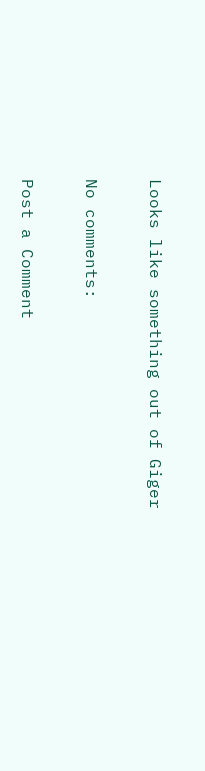Looks like something out of Giger

No comments:

Post a Comment